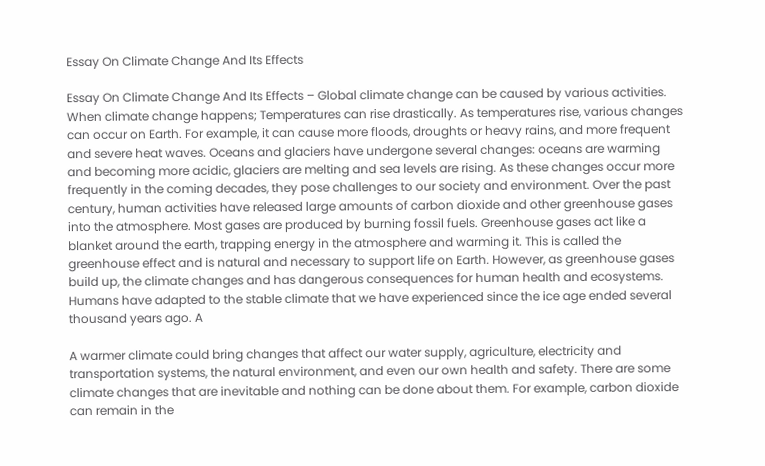Essay On Climate Change And Its Effects

Essay On Climate Change And Its Effects – Global climate change can be caused by various activities. When climate change happens; Temperatures can rise drastically. As temperatures rise, various changes can occur on Earth. For example, it can cause more floods, droughts or heavy rains, and more frequent and severe heat waves. Oceans and glaciers have undergone several changes: oceans are warming and becoming more acidic, glaciers are melting and sea levels are rising. As these changes occur more frequently in the coming decades, they pose challenges to our society and environment. Over the past century, human activities have released large amounts of carbon dioxide and other greenhouse gases into the atmosphere. Most gases are produced by burning fossil fuels. Greenhouse gases act like a blanket around the earth, trapping energy in the atmosphere and warming it. This is called the greenhouse effect and is natural and necessary to support life on Earth. However, as greenhouse gases build up, the climate changes and has dangerous consequences for human health and ecosystems. Humans have adapted to the stable climate that we have experienced since the ice age ended several thousand years ago. A

A warmer climate could bring changes that affect our water supply, agriculture, electricity and transportation systems, the natural environment, and even our own health and safety. There are some climate changes that are inevitable and nothing can be done about them. For example, carbon dioxide can remain in the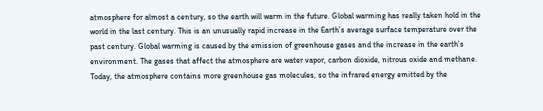atmosphere for almost a century, so the earth will warm in the future. Global warming has really taken hold in the world in the last century. This is an unusually rapid increase in the Earth’s average surface temperature over the past century. Global warming is caused by the emission of greenhouse gases and the increase in the earth’s environment. The gases that affect the atmosphere are water vapor, carbon dioxide, nitrous oxide and methane. Today, the atmosphere contains more greenhouse gas molecules, so the infrared energy emitted by the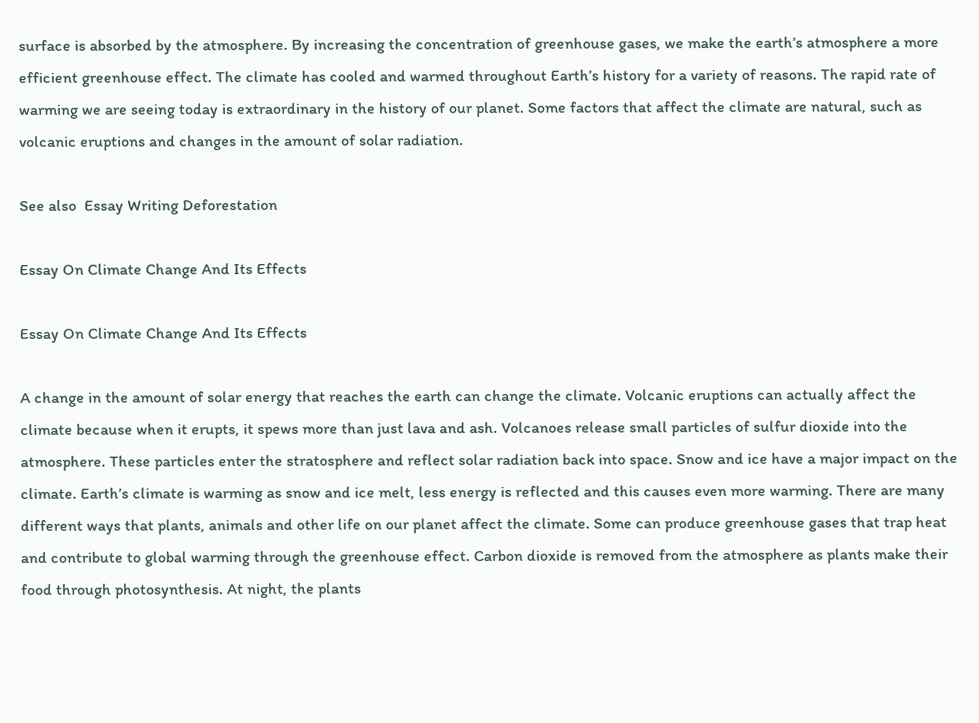surface is absorbed by the atmosphere. By increasing the concentration of greenhouse gases, we make the earth’s atmosphere a more efficient greenhouse effect. The climate has cooled and warmed throughout Earth’s history for a variety of reasons. The rapid rate of warming we are seeing today is extraordinary in the history of our planet. Some factors that affect the climate are natural, such as volcanic eruptions and changes in the amount of solar radiation.

See also  Essay Writing Deforestation

Essay On Climate Change And Its Effects

Essay On Climate Change And Its Effects

A change in the amount of solar energy that reaches the earth can change the climate. Volcanic eruptions can actually affect the climate because when it erupts, it spews more than just lava and ash. Volcanoes release small particles of sulfur dioxide into the atmosphere. These particles enter the stratosphere and reflect solar radiation back into space. Snow and ice have a major impact on the climate. Earth’s climate is warming as snow and ice melt, less energy is reflected and this causes even more warming. There are many different ways that plants, animals and other life on our planet affect the climate. Some can produce greenhouse gases that trap heat and contribute to global warming through the greenhouse effect. Carbon dioxide is removed from the atmosphere as plants make their food through photosynthesis. At night, the plants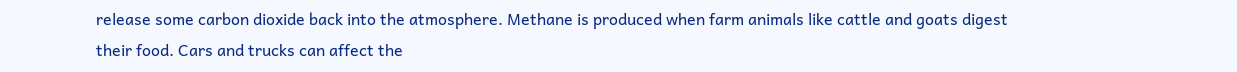release some carbon dioxide back into the atmosphere. Methane is produced when farm animals like cattle and goats digest their food. Cars and trucks can affect the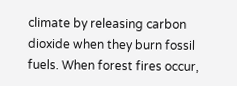climate by releasing carbon dioxide when they burn fossil fuels. When forest fires occur,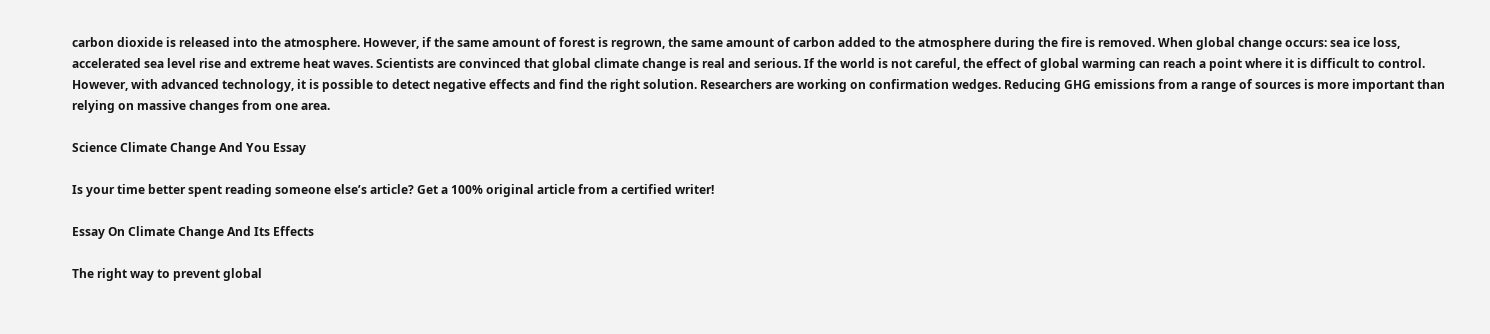carbon dioxide is released into the atmosphere. However, if the same amount of forest is regrown, the same amount of carbon added to the atmosphere during the fire is removed. When global change occurs: sea ice loss, accelerated sea level rise and extreme heat waves. Scientists are convinced that global climate change is real and serious. If the world is not careful, the effect of global warming can reach a point where it is difficult to control. However, with advanced technology, it is possible to detect negative effects and find the right solution. Researchers are working on confirmation wedges. Reducing GHG emissions from a range of sources is more important than relying on massive changes from one area.

Science Climate Change And You Essay

Is your time better spent reading someone else’s article? Get a 100% original article from a certified writer!

Essay On Climate Change And Its Effects

The right way to prevent global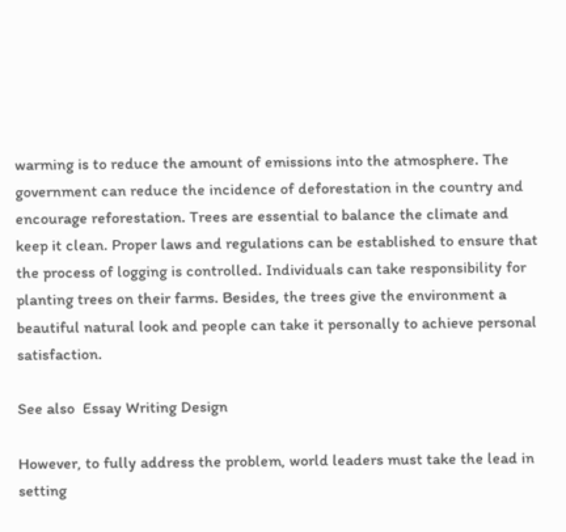warming is to reduce the amount of emissions into the atmosphere. The government can reduce the incidence of deforestation in the country and encourage reforestation. Trees are essential to balance the climate and keep it clean. Proper laws and regulations can be established to ensure that the process of logging is controlled. Individuals can take responsibility for planting trees on their farms. Besides, the trees give the environment a beautiful natural look and people can take it personally to achieve personal satisfaction.

See also  Essay Writing Design

However, to fully address the problem, world leaders must take the lead in setting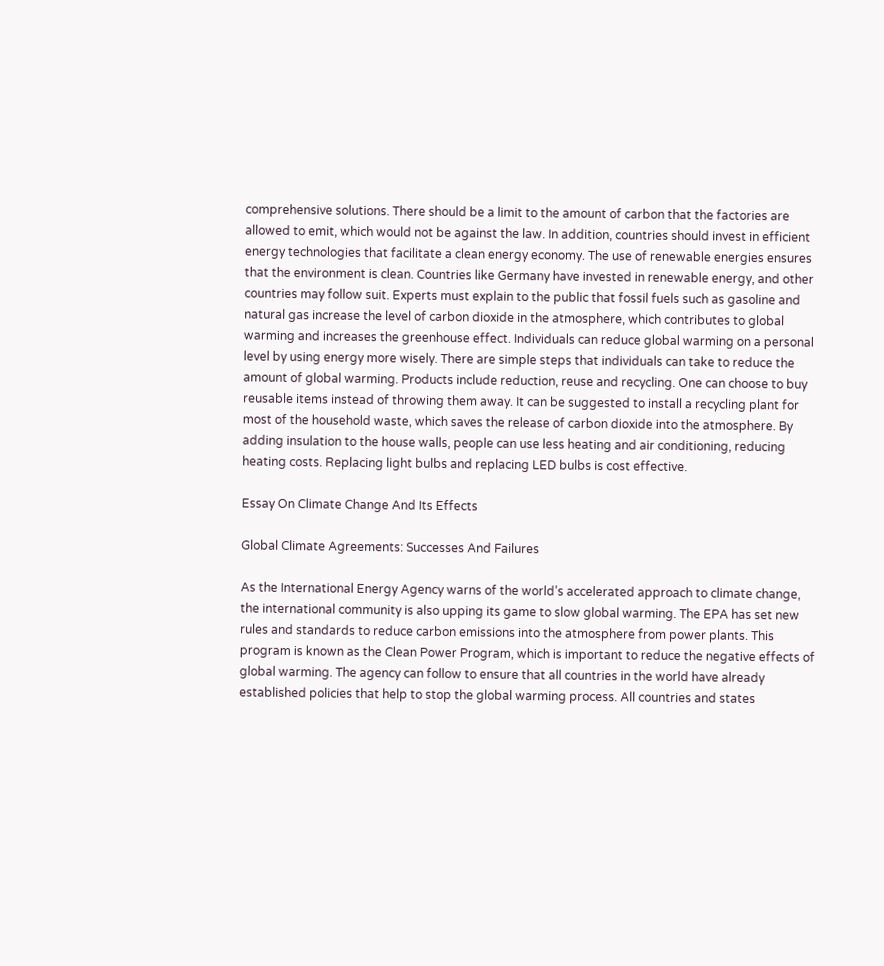comprehensive solutions. There should be a limit to the amount of carbon that the factories are allowed to emit, which would not be against the law. In addition, countries should invest in efficient energy technologies that facilitate a clean energy economy. The use of renewable energies ensures that the environment is clean. Countries like Germany have invested in renewable energy, and other countries may follow suit. Experts must explain to the public that fossil fuels such as gasoline and natural gas increase the level of carbon dioxide in the atmosphere, which contributes to global warming and increases the greenhouse effect. Individuals can reduce global warming on a personal level by using energy more wisely. There are simple steps that individuals can take to reduce the amount of global warming. Products include reduction, reuse and recycling. One can choose to buy reusable items instead of throwing them away. It can be suggested to install a recycling plant for most of the household waste, which saves the release of carbon dioxide into the atmosphere. By adding insulation to the house walls, people can use less heating and air conditioning, reducing heating costs. Replacing light bulbs and replacing LED bulbs is cost effective.

Essay On Climate Change And Its Effects

Global Climate Agreements: Successes And Failures

As the International Energy Agency warns of the world’s accelerated approach to climate change, the international community is also upping its game to slow global warming. The EPA has set new rules and standards to reduce carbon emissions into the atmosphere from power plants. This program is known as the Clean Power Program, which is important to reduce the negative effects of global warming. The agency can follow to ensure that all countries in the world have already established policies that help to stop the global warming process. All countries and states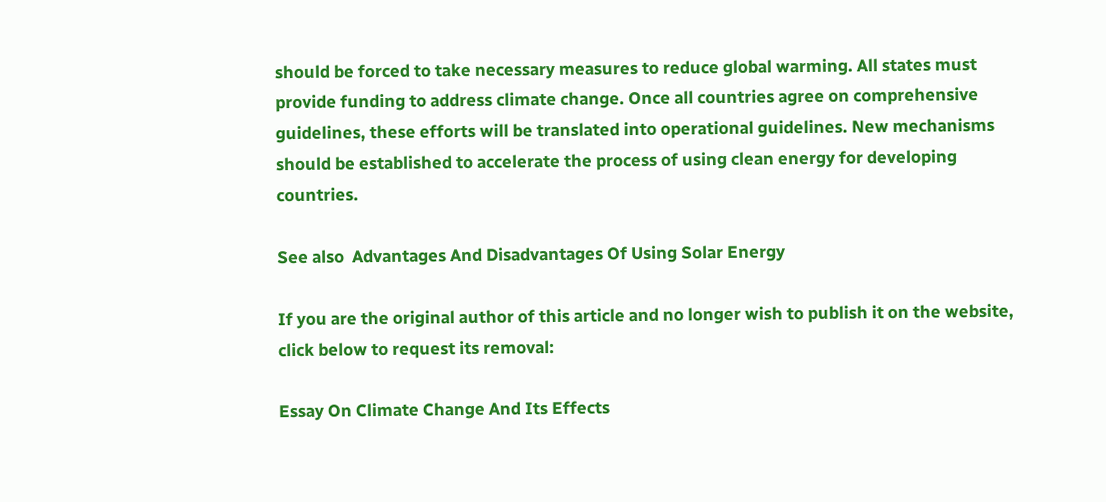should be forced to take necessary measures to reduce global warming. All states must provide funding to address climate change. Once all countries agree on comprehensive guidelines, these efforts will be translated into operational guidelines. New mechanisms should be established to accelerate the process of using clean energy for developing countries.

See also  Advantages And Disadvantages Of Using Solar Energy

If you are the original author of this article and no longer wish to publish it on the website, click below to request its removal:

Essay On Climate Change And Its Effects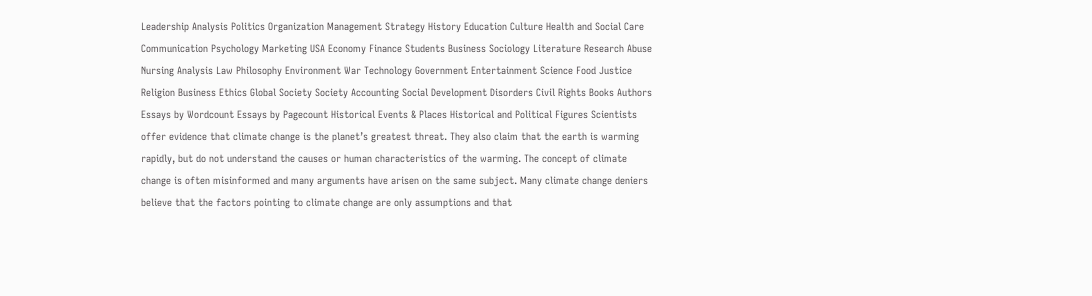Leadership Analysis Politics Organization Management Strategy History Education Culture Health and Social Care Communication Psychology Marketing USA Economy Finance Students Business Sociology Literature Research Abuse Nursing Analysis Law Philosophy Environment War Technology Government Entertainment Science Food Justice Religion Business Ethics Global Society Society Accounting Social Development Disorders Civil Rights Books Authors Essays by Wordcount Essays by Pagecount Historical Events & Places Historical and Political Figures Scientists offer evidence that climate change is the planet’s greatest threat. They also claim that the earth is warming rapidly, but do not understand the causes or human characteristics of the warming. The concept of climate change is often misinformed and many arguments have arisen on the same subject. Many climate change deniers believe that the factors pointing to climate change are only assumptions and that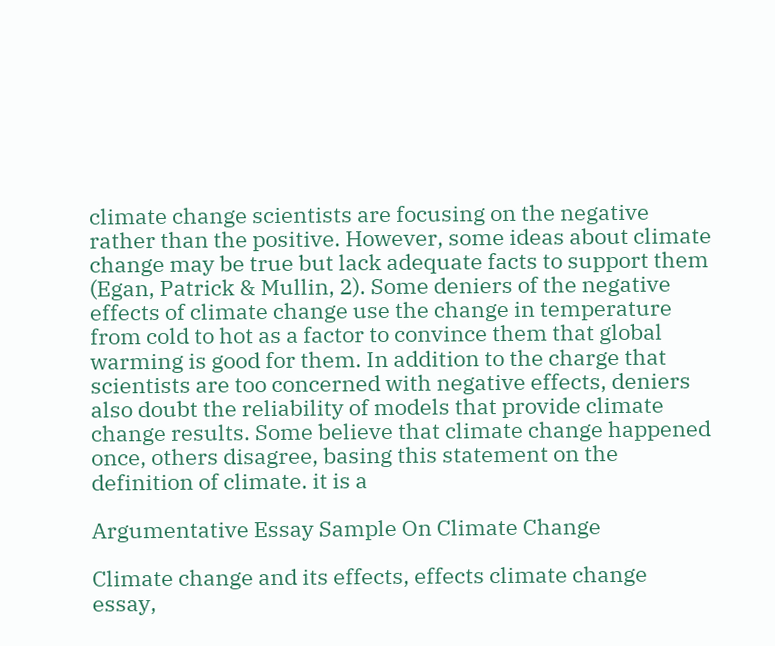climate change scientists are focusing on the negative rather than the positive. However, some ideas about climate change may be true but lack adequate facts to support them (Egan, Patrick & Mullin, 2). Some deniers of the negative effects of climate change use the change in temperature from cold to hot as a factor to convince them that global warming is good for them. In addition to the charge that scientists are too concerned with negative effects, deniers also doubt the reliability of models that provide climate change results. Some believe that climate change happened once, others disagree, basing this statement on the definition of climate. it is a

Argumentative Essay Sample On Climate Change

Climate change and its effects, effects climate change essay,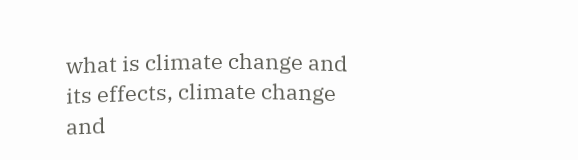what is climate change and its effects, climate change and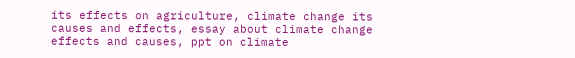its effects on agriculture, climate change its causes and effects, essay about climate change effects and causes, ppt on climate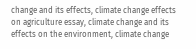change and its effects, climate change effects on agriculture essay, climate change and its effects on the environment, climate change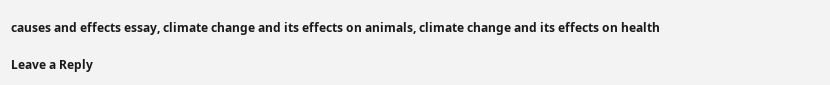causes and effects essay, climate change and its effects on animals, climate change and its effects on health

Leave a Reply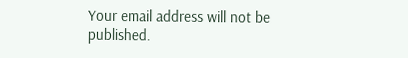Your email address will not be published.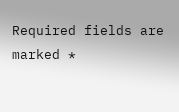Required fields are marked *